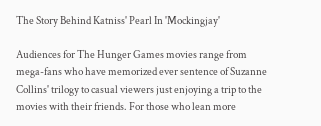The Story Behind Katniss' Pearl In 'Mockingjay'

Audiences for The Hunger Games movies range from mega-fans who have memorized ever sentence of Suzanne Collins' trilogy to casual viewers just enjoying a trip to the movies with their friends. For those who lean more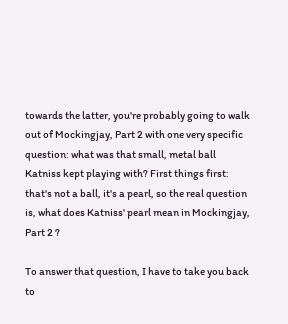towards the latter, you're probably going to walk out of Mockingjay, Part 2 with one very specific question: what was that small, metal ball Katniss kept playing with? First things first: that's not a ball, it's a pearl, so the real question is, what does Katniss' pearl mean in Mockingjay, Part 2 ?

To answer that question, I have to take you back to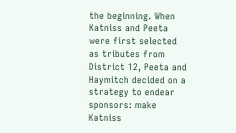the beginning. When Katniss and Peeta were first selected as tributes from District 12, Peeta and Haymitch decided on a strategy to endear sponsors: make Katniss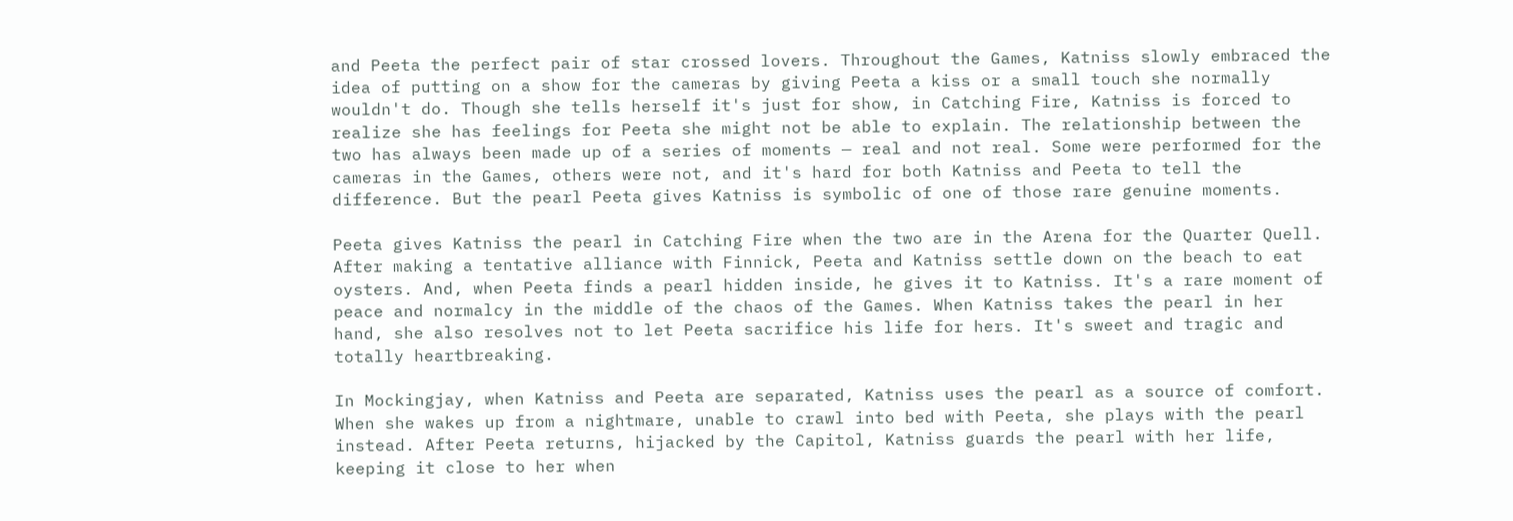and Peeta the perfect pair of star crossed lovers. Throughout the Games, Katniss slowly embraced the idea of putting on a show for the cameras by giving Peeta a kiss or a small touch she normally wouldn't do. Though she tells herself it's just for show, in Catching Fire, Katniss is forced to realize she has feelings for Peeta she might not be able to explain. The relationship between the two has always been made up of a series of moments — real and not real. Some were performed for the cameras in the Games, others were not, and it's hard for both Katniss and Peeta to tell the difference. But the pearl Peeta gives Katniss is symbolic of one of those rare genuine moments.

Peeta gives Katniss the pearl in Catching Fire when the two are in the Arena for the Quarter Quell. After making a tentative alliance with Finnick, Peeta and Katniss settle down on the beach to eat oysters. And, when Peeta finds a pearl hidden inside, he gives it to Katniss. It's a rare moment of peace and normalcy in the middle of the chaos of the Games. When Katniss takes the pearl in her hand, she also resolves not to let Peeta sacrifice his life for hers. It's sweet and tragic and totally heartbreaking.

In Mockingjay, when Katniss and Peeta are separated, Katniss uses the pearl as a source of comfort. When she wakes up from a nightmare, unable to crawl into bed with Peeta, she plays with the pearl instead. After Peeta returns, hijacked by the Capitol, Katniss guards the pearl with her life, keeping it close to her when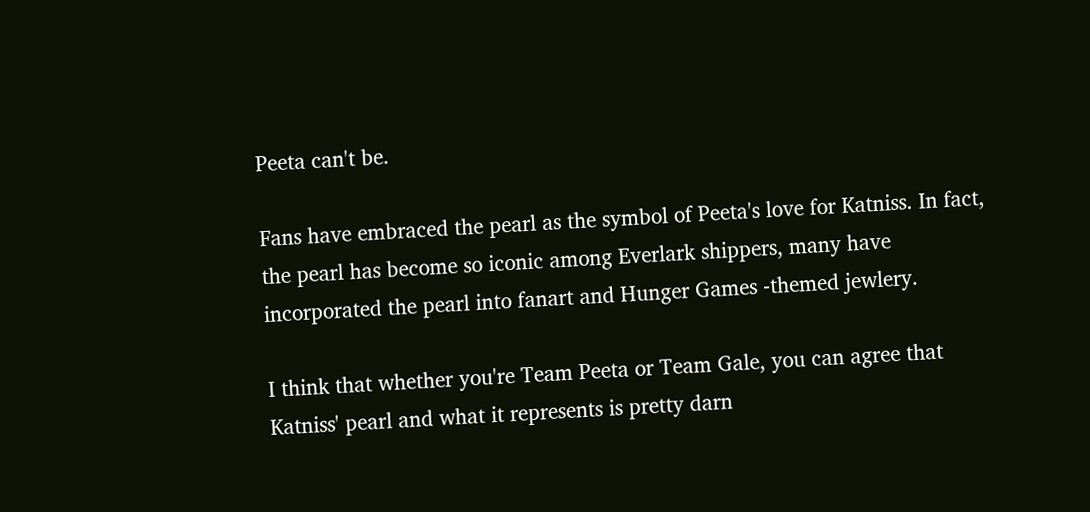Peeta can't be.

Fans have embraced the pearl as the symbol of Peeta's love for Katniss. In fact, the pearl has become so iconic among Everlark shippers, many have incorporated the pearl into fanart and Hunger Games -themed jewlery.

I think that whether you're Team Peeta or Team Gale, you can agree that Katniss' pearl and what it represents is pretty darn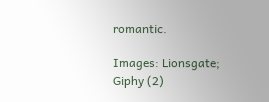romantic.

Images: Lionsgate; Giphy (2)